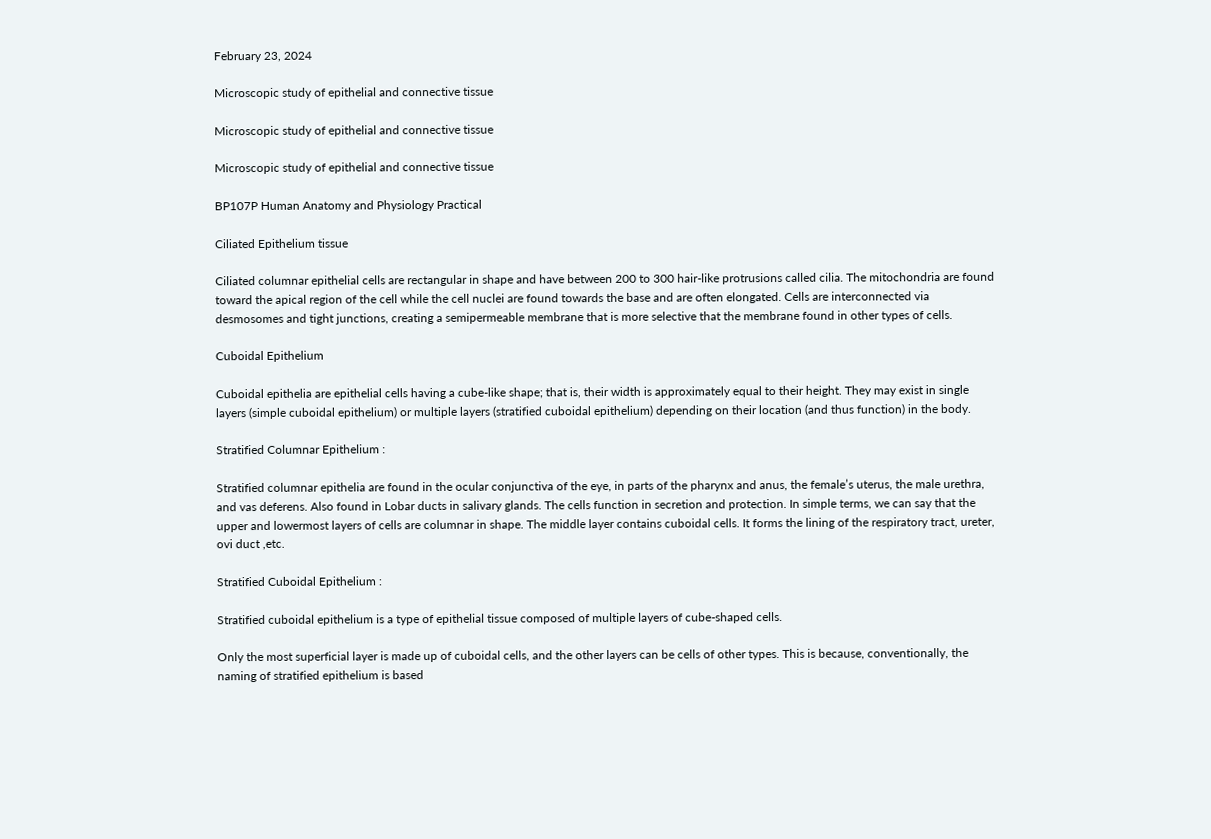February 23, 2024

Microscopic study of epithelial and connective tissue

Microscopic study of epithelial and connective tissue

Microscopic study of epithelial and connective tissue

BP107P Human Anatomy and Physiology Practical

Ciliated Epithelium tissue

Ciliated columnar epithelial cells are rectangular in shape and have between 200 to 300 hair-like protrusions called cilia. The mitochondria are found toward the apical region of the cell while the cell nuclei are found towards the base and are often elongated. Cells are interconnected via desmosomes and tight junctions, creating a semipermeable membrane that is more selective that the membrane found in other types of cells.

Cuboidal Epithelium

Cuboidal epithelia are epithelial cells having a cube-like shape; that is, their width is approximately equal to their height. They may exist in single layers (simple cuboidal epithelium) or multiple layers (stratified cuboidal epithelium) depending on their location (and thus function) in the body.

Stratified Columnar Epithelium :

Stratified columnar epithelia are found in the ocular conjunctiva of the eye, in parts of the pharynx and anus, the female’s uterus, the male urethra, and vas deferens. Also found in Lobar ducts in salivary glands. The cells function in secretion and protection. In simple terms, we can say that the upper and lowermost layers of cells are columnar in shape. The middle layer contains cuboidal cells. It forms the lining of the respiratory tract, ureter, ovi duct ,etc.

Stratified Cuboidal Epithelium :

Stratified cuboidal epithelium is a type of epithelial tissue composed of multiple layers of cube-shaped cells.

Only the most superficial layer is made up of cuboidal cells, and the other layers can be cells of other types. This is because, conventionally, the naming of stratified epithelium is based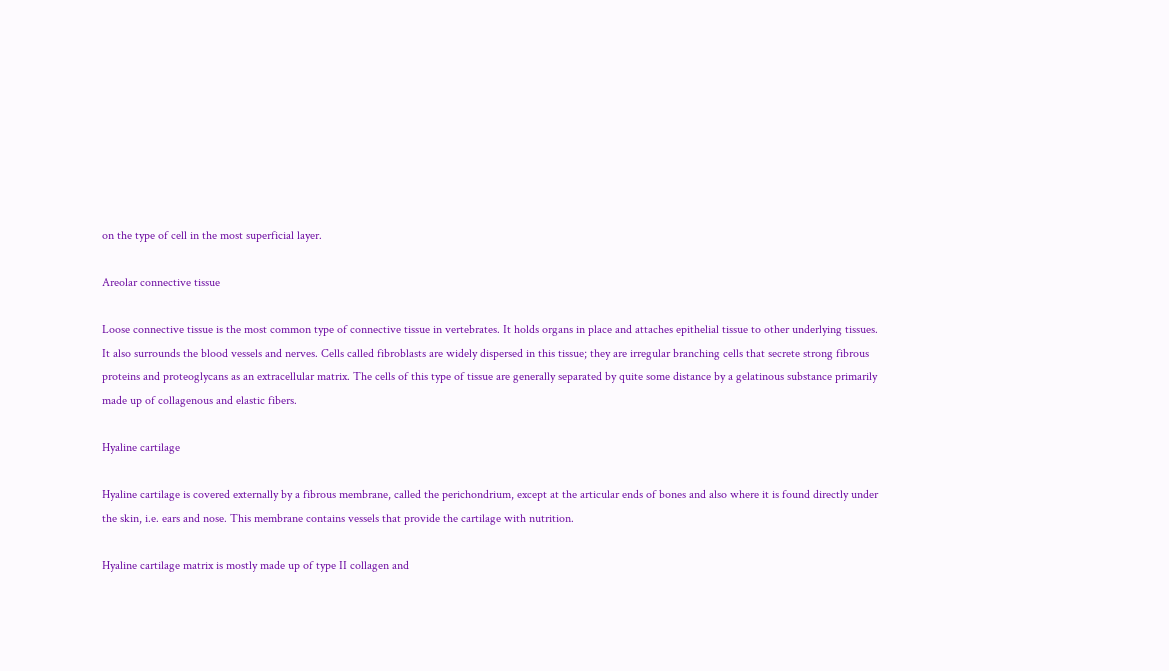on the type of cell in the most superficial layer.

Areolar connective tissue

Loose connective tissue is the most common type of connective tissue in vertebrates. It holds organs in place and attaches epithelial tissue to other underlying tissues. It also surrounds the blood vessels and nerves. Cells called fibroblasts are widely dispersed in this tissue; they are irregular branching cells that secrete strong fibrous proteins and proteoglycans as an extracellular matrix. The cells of this type of tissue are generally separated by quite some distance by a gelatinous substance primarily made up of collagenous and elastic fibers.

Hyaline cartilage

Hyaline cartilage is covered externally by a fibrous membrane, called the perichondrium, except at the articular ends of bones and also where it is found directly under the skin, i.e. ears and nose. This membrane contains vessels that provide the cartilage with nutrition.

Hyaline cartilage matrix is mostly made up of type II collagen and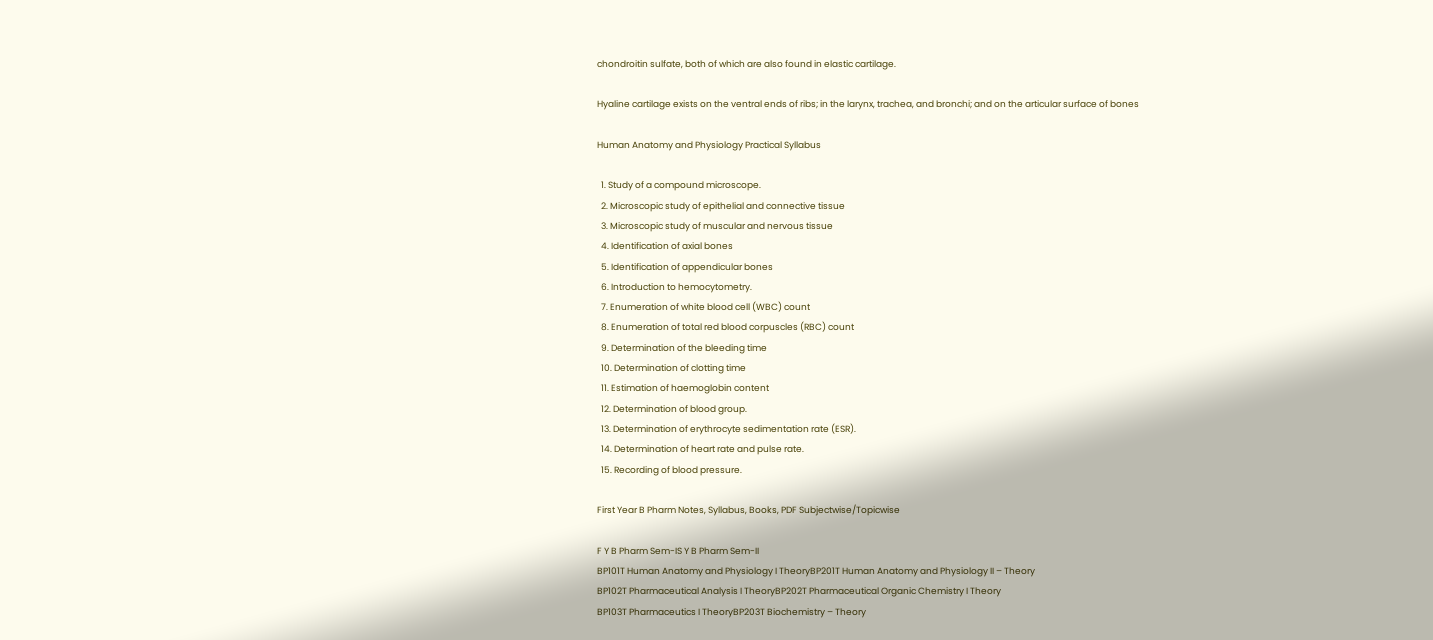chondroitin sulfate, both of which are also found in elastic cartilage.

Hyaline cartilage exists on the ventral ends of ribs; in the larynx, trachea, and bronchi; and on the articular surface of bones

Human Anatomy and Physiology Practical Syllabus

  1. Study of a compound microscope.
  2. Microscopic study of epithelial and connective tissue
  3. Microscopic study of muscular and nervous tissue
  4. Identification of axial bones
  5. Identification of appendicular bones
  6. Introduction to hemocytometry.
  7. Enumeration of white blood cell (WBC) count
  8. Enumeration of total red blood corpuscles (RBC) count
  9. Determination of the bleeding time
  10. Determination of clotting time
  11. Estimation of haemoglobin content
  12. Determination of blood group.
  13. Determination of erythrocyte sedimentation rate (ESR).
  14. Determination of heart rate and pulse rate.
  15. Recording of blood pressure.

First Year B Pharm Notes, Syllabus, Books, PDF Subjectwise/Topicwise

F Y B Pharm Sem-IS Y B Pharm Sem-II
BP101T Human Anatomy and Physiology I TheoryBP201T Human Anatomy and Physiology II – Theory
BP102T Pharmaceutical Analysis I TheoryBP202T Pharmaceutical Organic Chemistry I Theory
BP103T Pharmaceutics I TheoryBP203T Biochemistry – Theory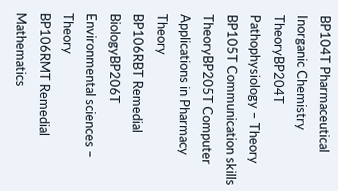BP104T Pharmaceutical Inorganic Chemistry TheoryBP204T Pathophysiology – Theory
BP105T Communication skills TheoryBP205T Computer Applications in Pharmacy Theory
BP106RBT Remedial BiologyBP206T Environmental sciences – Theory
BP106RMT Remedial Mathematics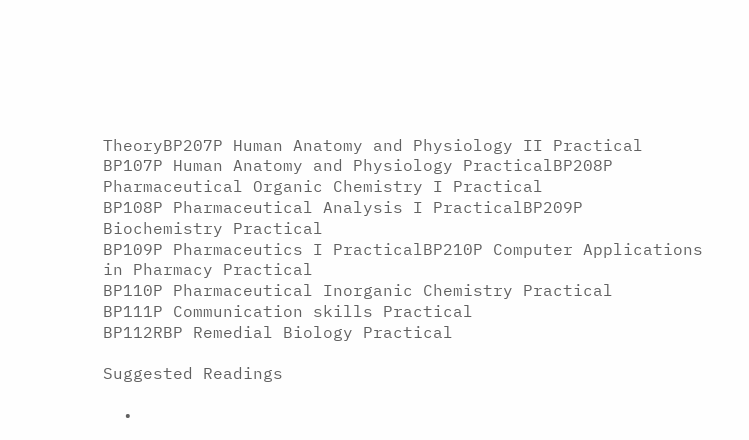TheoryBP207P Human Anatomy and Physiology II Practical
BP107P Human Anatomy and Physiology PracticalBP208P Pharmaceutical Organic Chemistry I Practical
BP108P Pharmaceutical Analysis I PracticalBP209P Biochemistry Practical
BP109P Pharmaceutics I PracticalBP210P Computer Applications in Pharmacy Practical
BP110P Pharmaceutical Inorganic Chemistry Practical
BP111P Communication skills Practical
BP112RBP Remedial Biology Practical

Suggested Readings

  •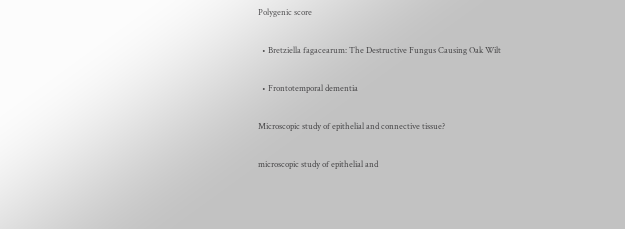Polygenic score

  • Bretziella fagacearum: The Destructive Fungus Causing Oak Wilt

  • Frontotemporal dementia

Microscopic study of epithelial and connective tissue?

microscopic study of epithelial and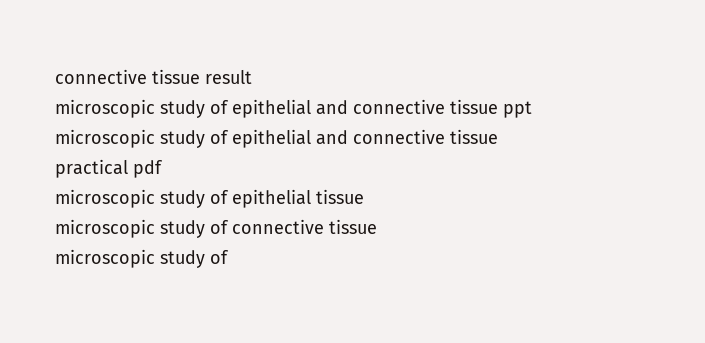connective tissue result
microscopic study of epithelial and connective tissue ppt
microscopic study of epithelial and connective tissue practical pdf
microscopic study of epithelial tissue
microscopic study of connective tissue
microscopic study of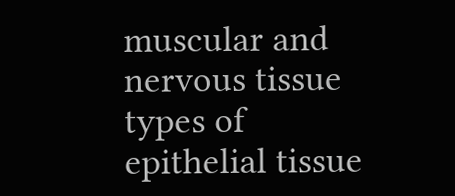muscular and nervous tissue
types of epithelial tissue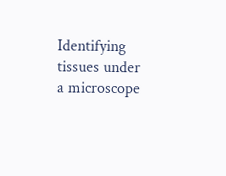Identifying tissues under a microscope